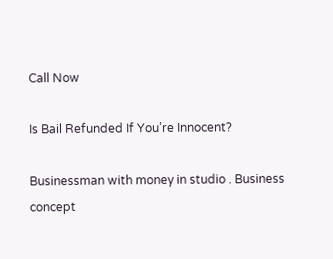Call Now

Is Bail Refunded If You’re Innocent?

Businessman with money in studio . Business concept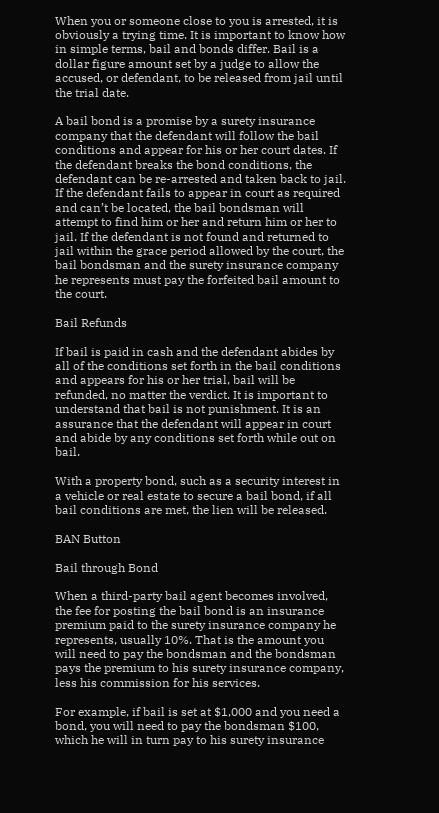When you or someone close to you is arrested, it is obviously a trying time. It is important to know how in simple terms, bail and bonds differ. Bail is a dollar figure amount set by a judge to allow the accused, or defendant, to be released from jail until the trial date.

A bail bond is a promise by a surety insurance company that the defendant will follow the bail conditions and appear for his or her court dates. If the defendant breaks the bond conditions, the defendant can be re-arrested and taken back to jail. If the defendant fails to appear in court as required and can’t be located, the bail bondsman will attempt to find him or her and return him or her to jail. If the defendant is not found and returned to jail within the grace period allowed by the court, the bail bondsman and the surety insurance company he represents must pay the forfeited bail amount to the court.

Bail Refunds

If bail is paid in cash and the defendant abides by all of the conditions set forth in the bail conditions and appears for his or her trial, bail will be refunded, no matter the verdict. It is important to understand that bail is not punishment. It is an assurance that the defendant will appear in court and abide by any conditions set forth while out on bail.

With a property bond, such as a security interest in a vehicle or real estate to secure a bail bond, if all bail conditions are met, the lien will be released.

BAN Button

Bail through Bond

When a third-party bail agent becomes involved, the fee for posting the bail bond is an insurance premium paid to the surety insurance company he represents, usually 10%. That is the amount you will need to pay the bondsman and the bondsman pays the premium to his surety insurance company, less his commission for his services.

For example, if bail is set at $1,000 and you need a bond, you will need to pay the bondsman $100, which he will in turn pay to his surety insurance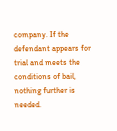company. If the defendant appears for trial and meets the conditions of bail, nothing further is needed.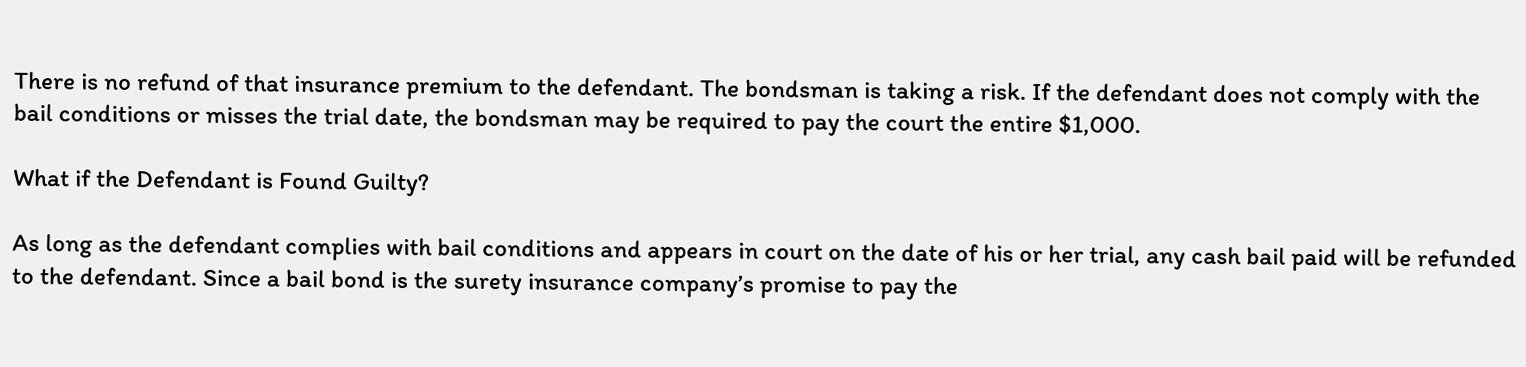There is no refund of that insurance premium to the defendant. The bondsman is taking a risk. If the defendant does not comply with the bail conditions or misses the trial date, the bondsman may be required to pay the court the entire $1,000.

What if the Defendant is Found Guilty?

As long as the defendant complies with bail conditions and appears in court on the date of his or her trial, any cash bail paid will be refunded to the defendant. Since a bail bond is the surety insurance company’s promise to pay the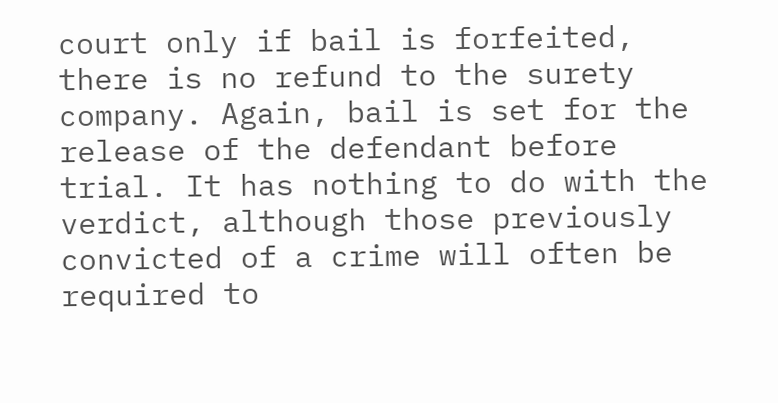court only if bail is forfeited, there is no refund to the surety company. Again, bail is set for the release of the defendant before trial. It has nothing to do with the verdict, although those previously convicted of a crime will often be required to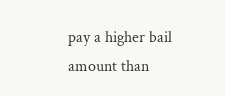pay a higher bail amount than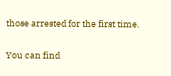those arrested for the first time.

You can find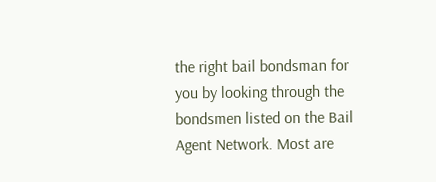the right bail bondsman for you by looking through the bondsmen listed on the Bail Agent Network. Most are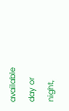available day or night,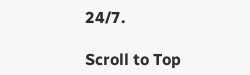24/7.

Scroll to Top